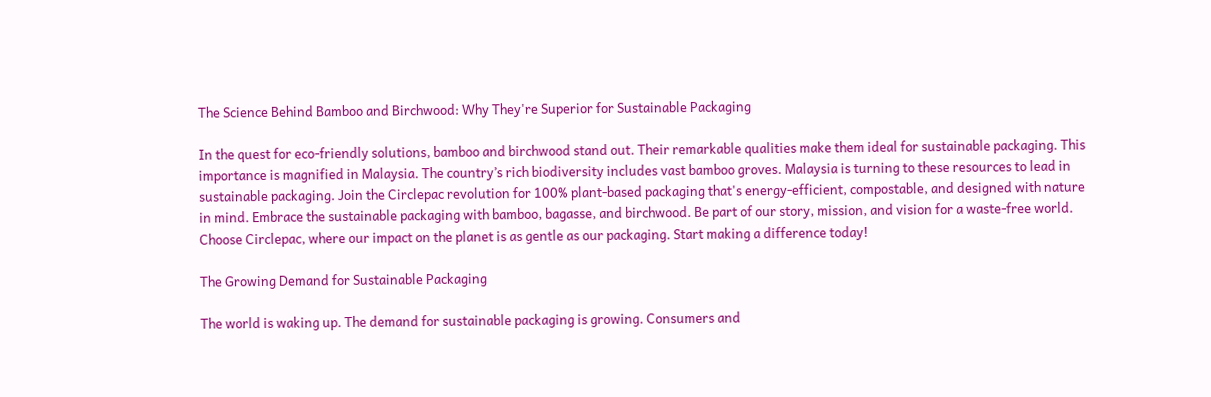The Science Behind Bamboo and Birchwood: Why They're Superior for Sustainable Packaging

In the quest for eco-friendly solutions, bamboo and birchwood stand out. Their remarkable qualities make them ideal for sustainable packaging. This importance is magnified in Malaysia. The country’s rich biodiversity includes vast bamboo groves. Malaysia is turning to these resources to lead in sustainable packaging. Join the Circlepac revolution for 100% plant-based packaging that's energy-efficient, compostable, and designed with nature in mind. Embrace the sustainable packaging with bamboo, bagasse, and birchwood. Be part of our story, mission, and vision for a waste-free world. Choose Circlepac, where our impact on the planet is as gentle as our packaging. Start making a difference today!

The Growing Demand for Sustainable Packaging

The world is waking up. The demand for sustainable packaging is growing. Consumers and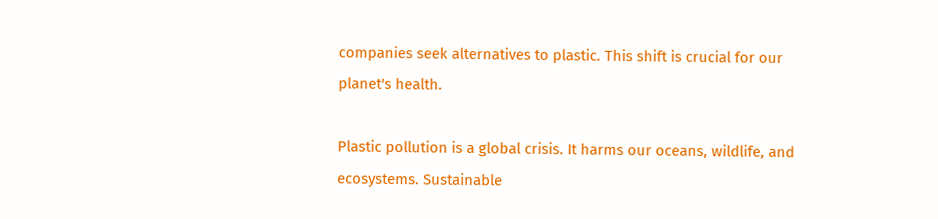companies seek alternatives to plastic. This shift is crucial for our planet's health.

Plastic pollution is a global crisis. It harms our oceans, wildlife, and ecosystems. Sustainable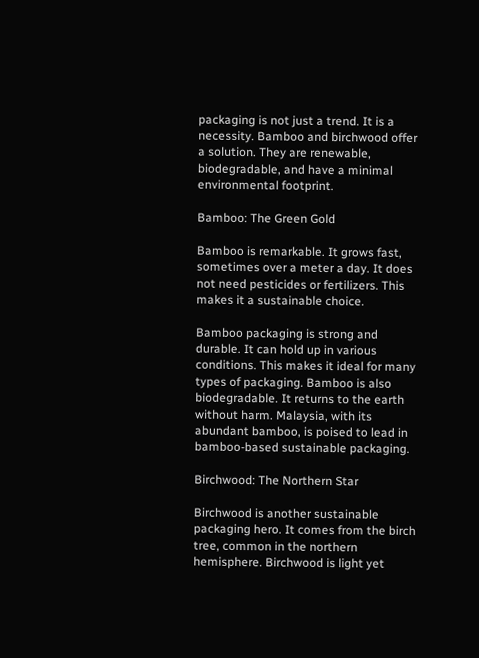packaging is not just a trend. It is a necessity. Bamboo and birchwood offer a solution. They are renewable, biodegradable, and have a minimal environmental footprint.

Bamboo: The Green Gold

Bamboo is remarkable. It grows fast, sometimes over a meter a day. It does not need pesticides or fertilizers. This makes it a sustainable choice.

Bamboo packaging is strong and durable. It can hold up in various conditions. This makes it ideal for many types of packaging. Bamboo is also biodegradable. It returns to the earth without harm. Malaysia, with its abundant bamboo, is poised to lead in bamboo-based sustainable packaging.

Birchwood: The Northern Star

Birchwood is another sustainable packaging hero. It comes from the birch tree, common in the northern hemisphere. Birchwood is light yet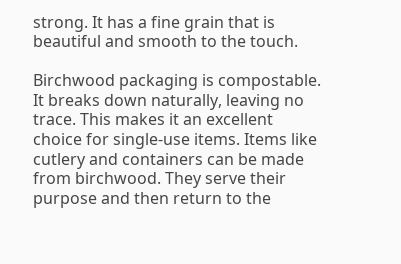strong. It has a fine grain that is beautiful and smooth to the touch.

Birchwood packaging is compostable. It breaks down naturally, leaving no trace. This makes it an excellent choice for single-use items. Items like cutlery and containers can be made from birchwood. They serve their purpose and then return to the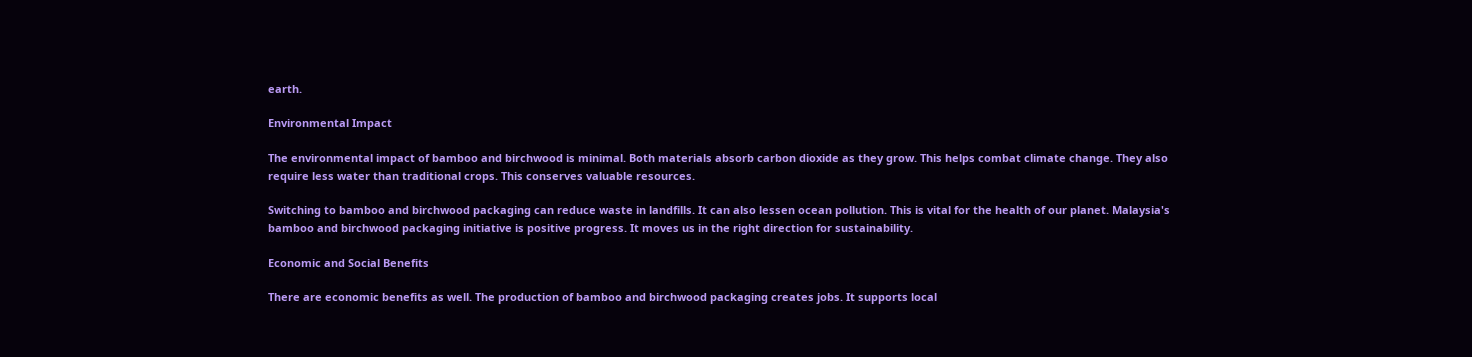earth.

Environmental Impact

The environmental impact of bamboo and birchwood is minimal. Both materials absorb carbon dioxide as they grow. This helps combat climate change. They also require less water than traditional crops. This conserves valuable resources.

Switching to bamboo and birchwood packaging can reduce waste in landfills. It can also lessen ocean pollution. This is vital for the health of our planet. Malaysia's bamboo and birchwood packaging initiative is positive progress. It moves us in the right direction for sustainability.

Economic and Social Benefits

There are economic benefits as well. The production of bamboo and birchwood packaging creates jobs. It supports local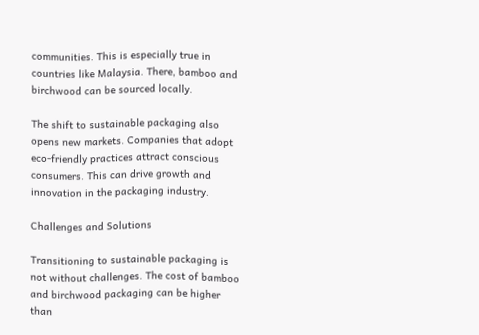communities. This is especially true in countries like Malaysia. There, bamboo and birchwood can be sourced locally.

The shift to sustainable packaging also opens new markets. Companies that adopt eco-friendly practices attract conscious consumers. This can drive growth and innovation in the packaging industry.

Challenges and Solutions

Transitioning to sustainable packaging is not without challenges. The cost of bamboo and birchwood packaging can be higher than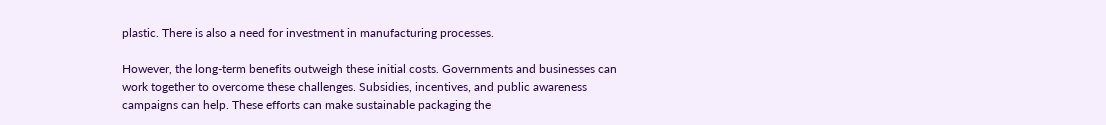plastic. There is also a need for investment in manufacturing processes.

However, the long-term benefits outweigh these initial costs. Governments and businesses can work together to overcome these challenges. Subsidies, incentives, and public awareness campaigns can help. These efforts can make sustainable packaging the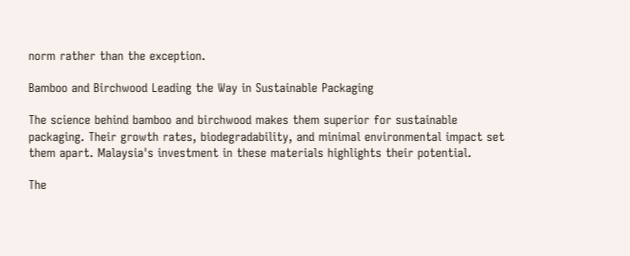norm rather than the exception.

Bamboo and Birchwood Leading the Way in Sustainable Packaging

The science behind bamboo and birchwood makes them superior for sustainable packaging. Their growth rates, biodegradability, and minimal environmental impact set them apart. Malaysia's investment in these materials highlights their potential.

The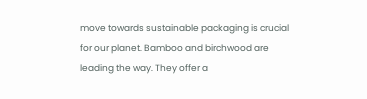move towards sustainable packaging is crucial for our planet. Bamboo and birchwood are leading the way. They offer a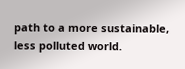path to a more sustainable, less polluted world.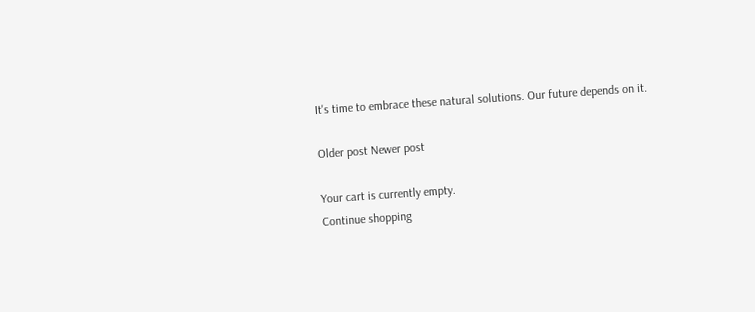It's time to embrace these natural solutions. Our future depends on it.

Older post Newer post

Your cart is currently empty.
Continue shopping